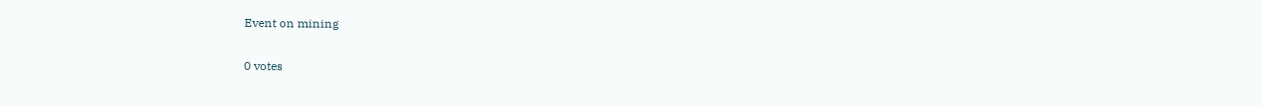Event on mining

0 votes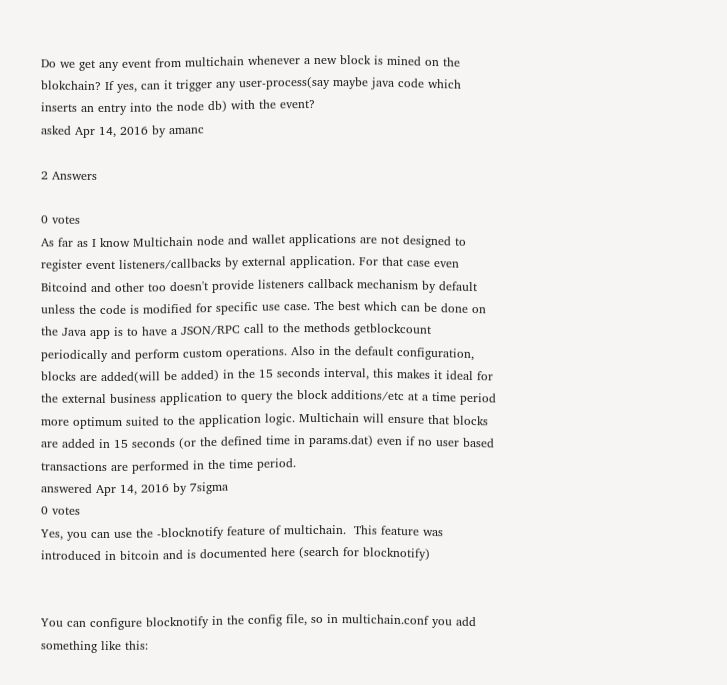Do we get any event from multichain whenever a new block is mined on the blokchain? If yes, can it trigger any user-process(say maybe java code which inserts an entry into the node db) with the event?
asked Apr 14, 2016 by amanc

2 Answers

0 votes
As far as I know Multichain node and wallet applications are not designed to register event listeners/callbacks by external application. For that case even Bitcoind and other too doesn't provide listeners callback mechanism by default unless the code is modified for specific use case. The best which can be done on the Java app is to have a JSON/RPC call to the methods getblockcount periodically and perform custom operations. Also in the default configuration, blocks are added(will be added) in the 15 seconds interval, this makes it ideal for the external business application to query the block additions/etc at a time period more optimum suited to the application logic. Multichain will ensure that blocks are added in 15 seconds (or the defined time in params.dat) even if no user based transactions are performed in the time period.
answered Apr 14, 2016 by 7sigma
0 votes
Yes, you can use the -blocknotify feature of multichain.  This feature was introduced in bitcoin and is documented here (search for blocknotify)


You can configure blocknotify in the config file, so in multichain.conf you add something like this: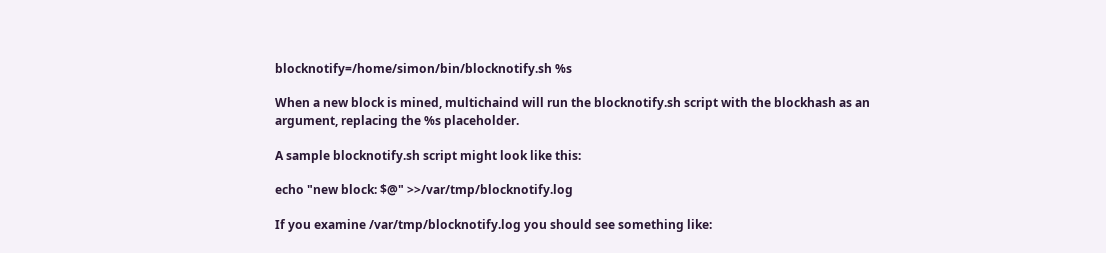blocknotify=/home/simon/bin/blocknotify.sh %s

When a new block is mined, multichaind will run the blocknotify.sh script with the blockhash as an argument, replacing the %s placeholder.

A sample blocknotify.sh script might look like this:

echo "new block: $@" >>/var/tmp/blocknotify.log

If you examine /var/tmp/blocknotify.log you should see something like: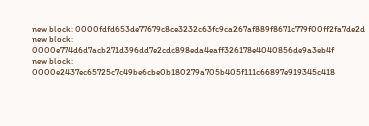new block: 0000fdfd653de77679c8ce3232c63fc9ca267af889f8671c779f00ff2fa7de2d
new block: 0000e774d6d7acb271d396dd7e2cdc898eda4eaff326178e4040856de9a3eb4f
new block: 0000e2437ec65725c7c49be6cbe0b180279a705b405f111c66897e919345c418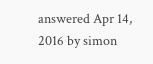answered Apr 14, 2016 by simon